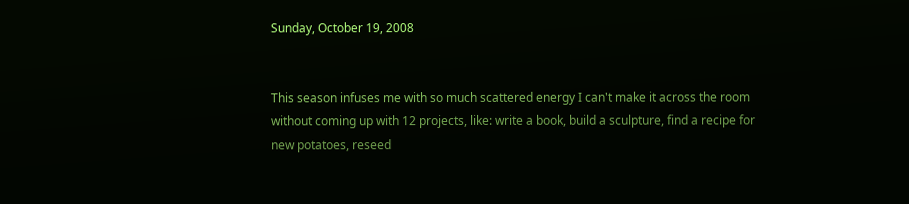Sunday, October 19, 2008


This season infuses me with so much scattered energy I can't make it across the room without coming up with 12 projects, like: write a book, build a sculpture, find a recipe for new potatoes, reseed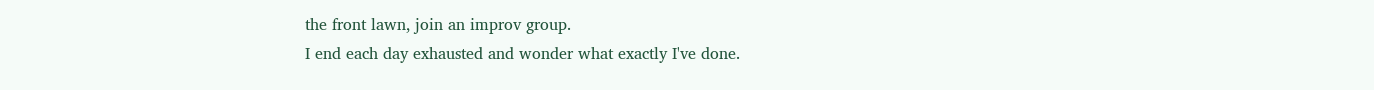the front lawn, join an improv group.
I end each day exhausted and wonder what exactly I've done.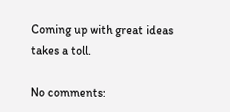Coming up with great ideas takes a toll.

No comments: